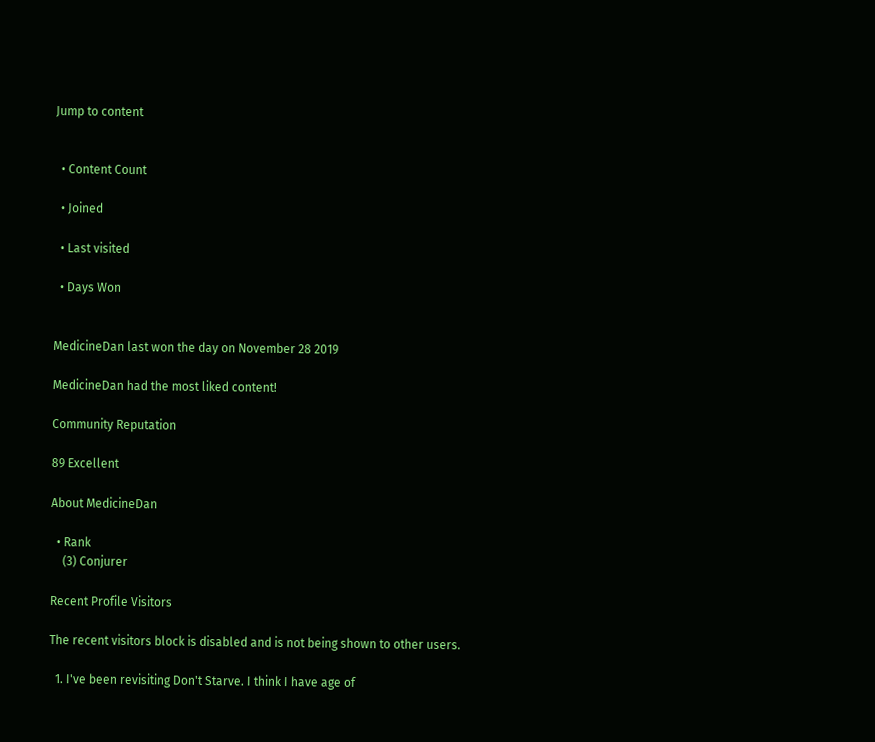Jump to content


  • Content Count

  • Joined

  • Last visited

  • Days Won


MedicineDan last won the day on November 28 2019

MedicineDan had the most liked content!

Community Reputation

89 Excellent

About MedicineDan

  • Rank
    (3) Conjurer

Recent Profile Visitors

The recent visitors block is disabled and is not being shown to other users.

  1. I've been revisiting Don't Starve. I think I have age of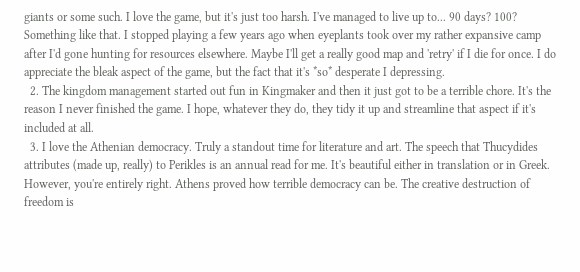giants or some such. I love the game, but it's just too harsh. I've managed to live up to... 90 days? 100? Something like that. I stopped playing a few years ago when eyeplants took over my rather expansive camp after I'd gone hunting for resources elsewhere. Maybe I'll get a really good map and 'retry' if I die for once. I do appreciate the bleak aspect of the game, but the fact that it's *so* desperate I depressing.
  2. The kingdom management started out fun in Kingmaker and then it just got to be a terrible chore. It's the reason I never finished the game. I hope, whatever they do, they tidy it up and streamline that aspect if it's included at all.
  3. I love the Athenian democracy. Truly a standout time for literature and art. The speech that Thucydides attributes (made up, really) to Perikles is an annual read for me. It's beautiful either in translation or in Greek. However, you're entirely right. Athens proved how terrible democracy can be. The creative destruction of freedom is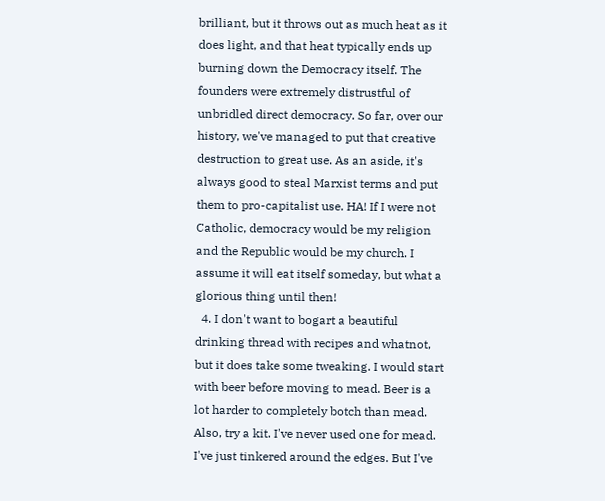brilliant, but it throws out as much heat as it does light, and that heat typically ends up burning down the Democracy itself. The founders were extremely distrustful of unbridled direct democracy. So far, over our history, we've managed to put that creative destruction to great use. As an aside, it's always good to steal Marxist terms and put them to pro-capitalist use. HA! If I were not Catholic, democracy would be my religion and the Republic would be my church. I assume it will eat itself someday, but what a glorious thing until then!
  4. I don't want to bogart a beautiful drinking thread with recipes and whatnot, but it does take some tweaking. I would start with beer before moving to mead. Beer is a lot harder to completely botch than mead. Also, try a kit. I've never used one for mead. I've just tinkered around the edges. But I've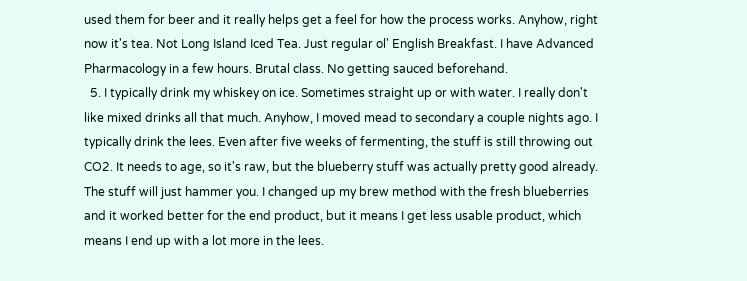used them for beer and it really helps get a feel for how the process works. Anyhow, right now it's tea. Not Long Island Iced Tea. Just regular ol' English Breakfast. I have Advanced Pharmacology in a few hours. Brutal class. No getting sauced beforehand.
  5. I typically drink my whiskey on ice. Sometimes straight up or with water. I really don't like mixed drinks all that much. Anyhow, I moved mead to secondary a couple nights ago. I typically drink the lees. Even after five weeks of fermenting, the stuff is still throwing out CO2. It needs to age, so it's raw, but the blueberry stuff was actually pretty good already. The stuff will just hammer you. I changed up my brew method with the fresh blueberries and it worked better for the end product, but it means I get less usable product, which means I end up with a lot more in the lees.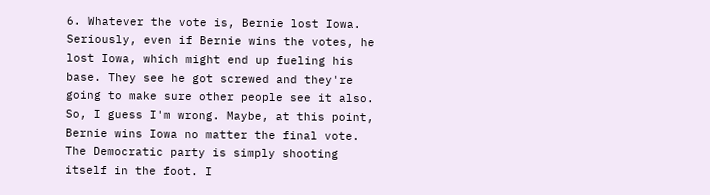6. Whatever the vote is, Bernie lost Iowa. Seriously, even if Bernie wins the votes, he lost Iowa, which might end up fueling his base. They see he got screwed and they're going to make sure other people see it also. So, I guess I'm wrong. Maybe, at this point, Bernie wins Iowa no matter the final vote. The Democratic party is simply shooting itself in the foot. I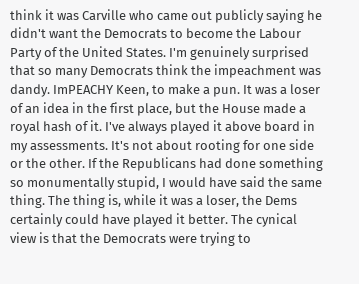think it was Carville who came out publicly saying he didn't want the Democrats to become the Labour Party of the United States. I'm genuinely surprised that so many Democrats think the impeachment was dandy. ImPEACHY Keen, to make a pun. It was a loser of an idea in the first place, but the House made a royal hash of it. I've always played it above board in my assessments. It's not about rooting for one side or the other. If the Republicans had done something so monumentally stupid, I would have said the same thing. The thing is, while it was a loser, the Dems certainly could have played it better. The cynical view is that the Democrats were trying to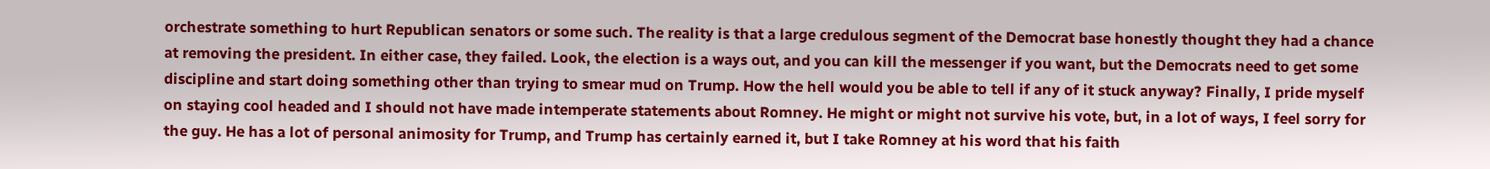orchestrate something to hurt Republican senators or some such. The reality is that a large credulous segment of the Democrat base honestly thought they had a chance at removing the president. In either case, they failed. Look, the election is a ways out, and you can kill the messenger if you want, but the Democrats need to get some discipline and start doing something other than trying to smear mud on Trump. How the hell would you be able to tell if any of it stuck anyway? Finally, I pride myself on staying cool headed and I should not have made intemperate statements about Romney. He might or might not survive his vote, but, in a lot of ways, I feel sorry for the guy. He has a lot of personal animosity for Trump, and Trump has certainly earned it, but I take Romney at his word that his faith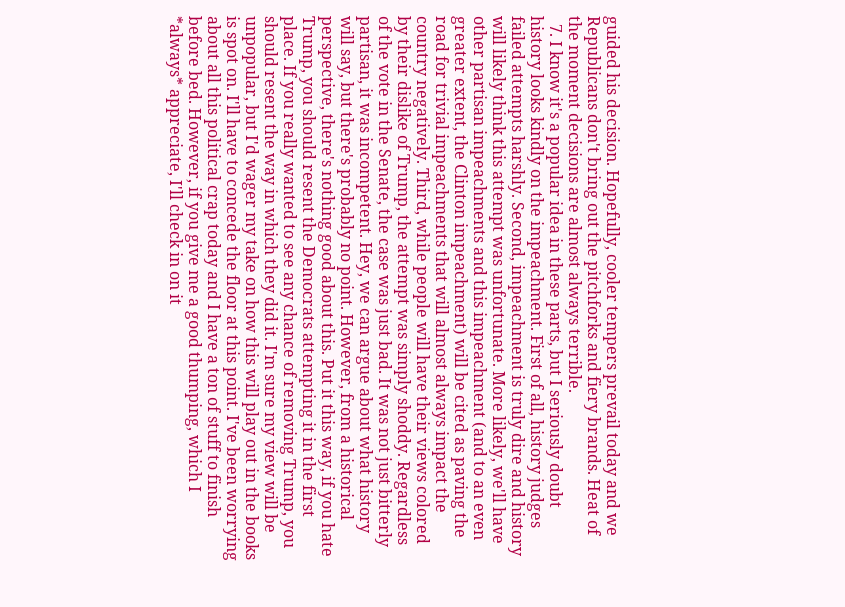guided his decision. Hopefully, cooler tempers prevail today and we Republicans don't bring out the pitchforks and fiery brands. Heat of the moment decisions are almost always terrible.
  7. I know it's a popular idea in these parts, but I seriously doubt history looks kindly on the impeachment. First of all, history judges failed attempts harshly. Second, impeachment is truly dire and history will likely think this attempt was unfortunate. More likely, we'll have other partisan impeachments and this impeachment (and to an even greater extent, the Clinton impeachment) will be cited as paving the road for trivial impeachments that will almost always impact the country negatively. Third, while people will have their views colored by their dislike of Trump, the attempt was simply shoddy. Regardless of the vote in the Senate, the case was just bad. It was not just bitterly partisan, it was incompetent. Hey, we can argue about what history will say, but there's probably no point. However, from a historical perspective, there's nothing good about this. Put it this way, if you hate Trump, you should resent the Democrats attempting it in the first place. If you really wanted to see any chance of removing Trump, you should resent the way in which they did it. I'm sure my view will be unpopular, but I'd wager my take on how this will play out in the books is spot on. I'll have to concede the floor at this point. I've been worrying about all this political crap today and I have a ton of stuff to finish before bed. However, if you give me a good thumping, which I *always* appreciate, I'll check in on it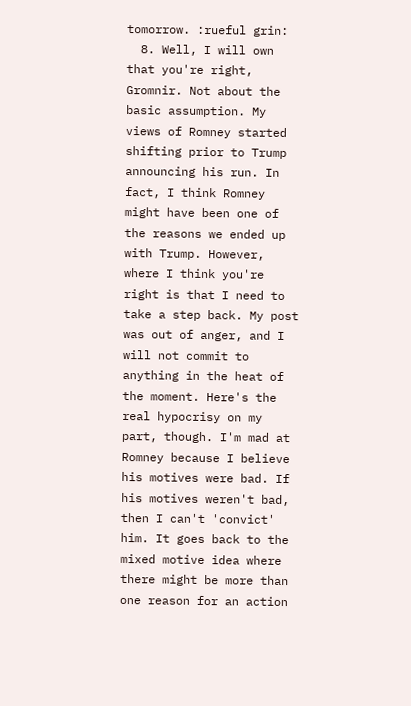tomorrow. :rueful grin:
  8. Well, I will own that you're right, Gromnir. Not about the basic assumption. My views of Romney started shifting prior to Trump announcing his run. In fact, I think Romney might have been one of the reasons we ended up with Trump. However, where I think you're right is that I need to take a step back. My post was out of anger, and I will not commit to anything in the heat of the moment. Here's the real hypocrisy on my part, though. I'm mad at Romney because I believe his motives were bad. If his motives weren't bad, then I can't 'convict' him. It goes back to the mixed motive idea where there might be more than one reason for an action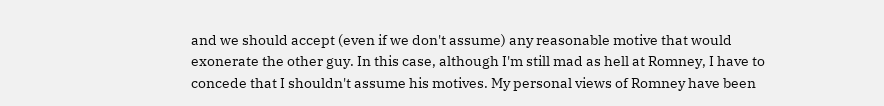and we should accept (even if we don't assume) any reasonable motive that would exonerate the other guy. In this case, although I'm still mad as hell at Romney, I have to concede that I shouldn't assume his motives. My personal views of Romney have been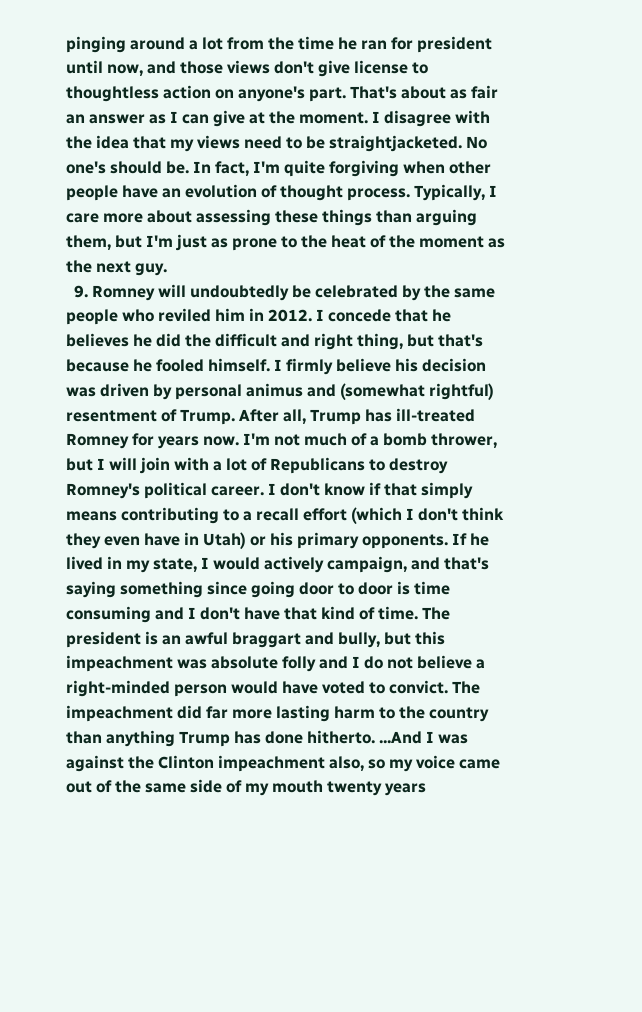pinging around a lot from the time he ran for president until now, and those views don't give license to thoughtless action on anyone's part. That's about as fair an answer as I can give at the moment. I disagree with the idea that my views need to be straightjacketed. No one's should be. In fact, I'm quite forgiving when other people have an evolution of thought process. Typically, I care more about assessing these things than arguing them, but I'm just as prone to the heat of the moment as the next guy.
  9. Romney will undoubtedly be celebrated by the same people who reviled him in 2012. I concede that he believes he did the difficult and right thing, but that's because he fooled himself. I firmly believe his decision was driven by personal animus and (somewhat rightful) resentment of Trump. After all, Trump has ill-treated Romney for years now. I'm not much of a bomb thrower, but I will join with a lot of Republicans to destroy Romney's political career. I don't know if that simply means contributing to a recall effort (which I don't think they even have in Utah) or his primary opponents. If he lived in my state, I would actively campaign, and that's saying something since going door to door is time consuming and I don't have that kind of time. The president is an awful braggart and bully, but this impeachment was absolute folly and I do not believe a right-minded person would have voted to convict. The impeachment did far more lasting harm to the country than anything Trump has done hitherto. ...And I was against the Clinton impeachment also, so my voice came out of the same side of my mouth twenty years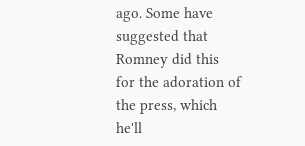ago. Some have suggested that Romney did this for the adoration of the press, which he'll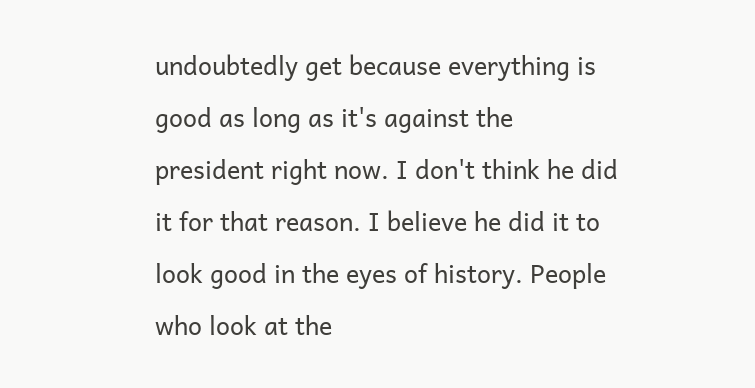undoubtedly get because everything is good as long as it's against the president right now. I don't think he did it for that reason. I believe he did it to look good in the eyes of history. People who look at the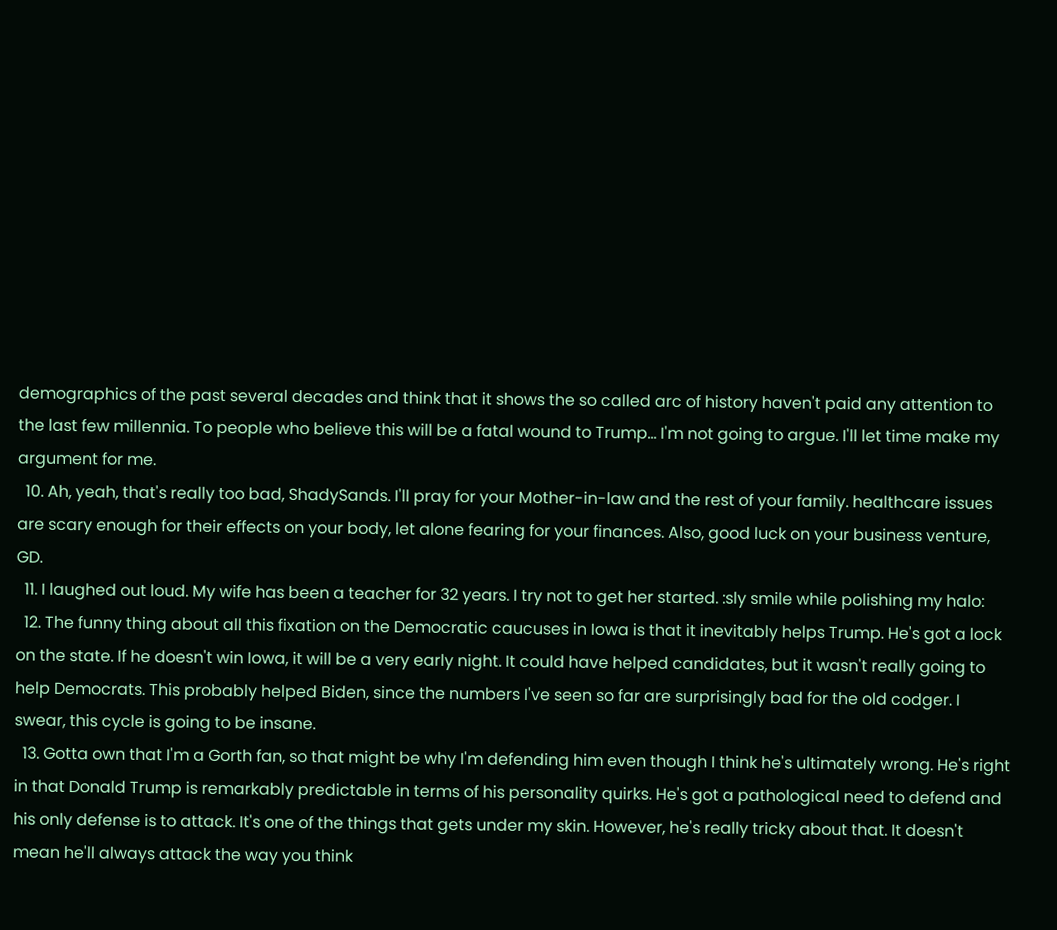demographics of the past several decades and think that it shows the so called arc of history haven't paid any attention to the last few millennia. To people who believe this will be a fatal wound to Trump... I'm not going to argue. I'll let time make my argument for me.
  10. Ah, yeah, that's really too bad, ShadySands. I'll pray for your Mother-in-law and the rest of your family. healthcare issues are scary enough for their effects on your body, let alone fearing for your finances. Also, good luck on your business venture, GD.
  11. I laughed out loud. My wife has been a teacher for 32 years. I try not to get her started. :sly smile while polishing my halo:
  12. The funny thing about all this fixation on the Democratic caucuses in Iowa is that it inevitably helps Trump. He's got a lock on the state. If he doesn't win Iowa, it will be a very early night. It could have helped candidates, but it wasn't really going to help Democrats. This probably helped Biden, since the numbers I've seen so far are surprisingly bad for the old codger. I swear, this cycle is going to be insane.
  13. Gotta own that I'm a Gorth fan, so that might be why I'm defending him even though I think he's ultimately wrong. He's right in that Donald Trump is remarkably predictable in terms of his personality quirks. He's got a pathological need to defend and his only defense is to attack. It's one of the things that gets under my skin. However, he's really tricky about that. It doesn't mean he'll always attack the way you think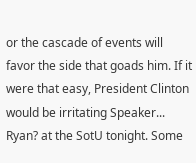or the cascade of events will favor the side that goads him. If it were that easy, President Clinton would be irritating Speaker... Ryan? at the SotU tonight. Some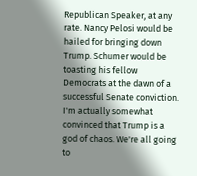Republican Speaker, at any rate. Nancy Pelosi would be hailed for bringing down Trump. Schumer would be toasting his fellow Democrats at the dawn of a successful Senate conviction. I'm actually somewhat convinced that Trump is a god of chaos. We're all going to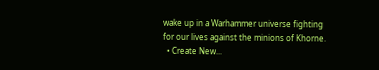wake up in a Warhammer universe fighting for our lives against the minions of Khorne.
  • Create New...